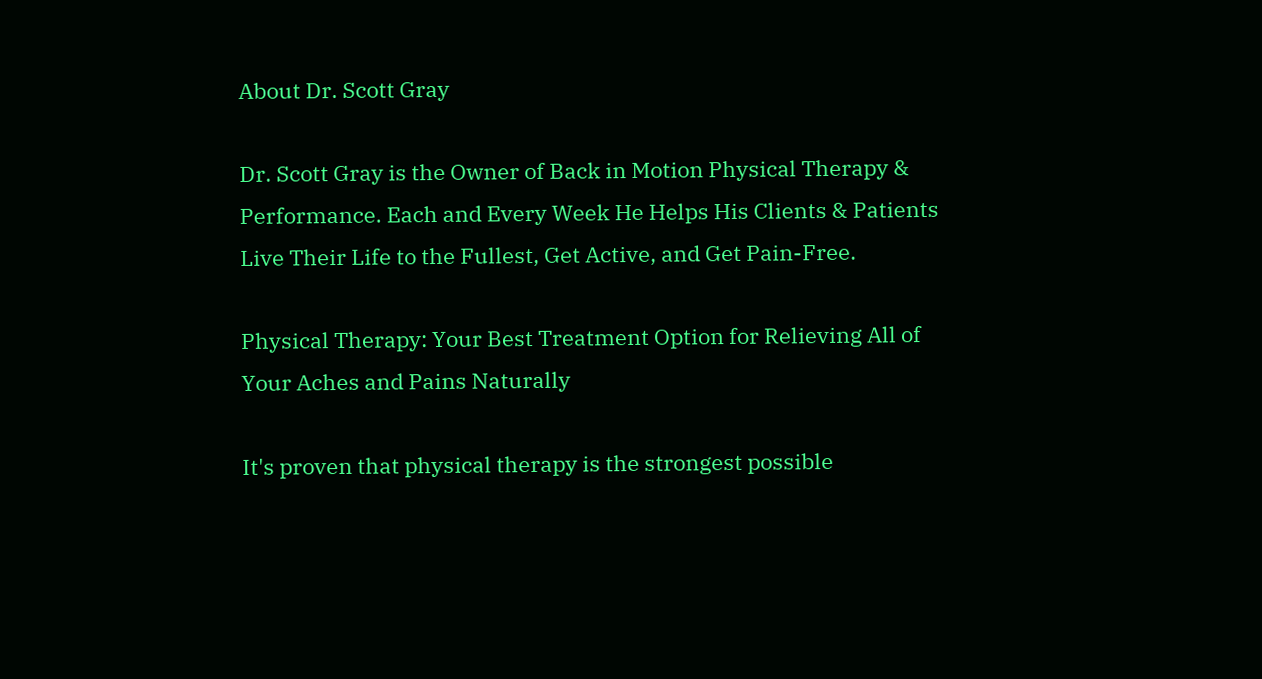About Dr. Scott Gray

Dr. Scott Gray is the Owner of Back in Motion Physical Therapy & Performance. Each and Every Week He Helps His Clients & Patients Live Their Life to the Fullest, Get Active, and Get Pain-Free.

Physical Therapy: Your Best Treatment Option for Relieving All of Your Aches and Pains Naturally

It's proven that physical therapy is the strongest possible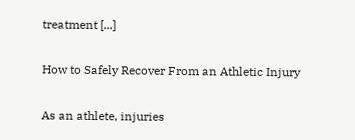treatment [...]

How to Safely Recover From an Athletic Injury

As an athlete, injuries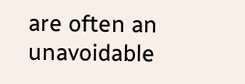are often an unavoidable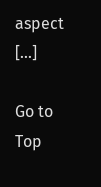aspect [...]

Go to Top